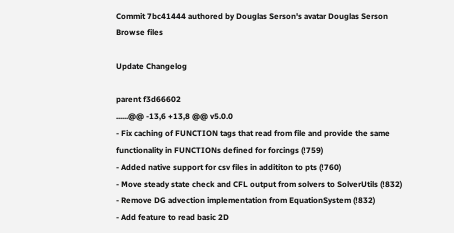Commit 7bc41444 authored by Douglas Serson's avatar Douglas Serson
Browse files

Update Changelog

parent f3d66602
......@@ -13,6 +13,8 @@ v5.0.0
- Fix caching of FUNCTION tags that read from file and provide the same
functionality in FUNCTIONs defined for forcings (!759)
- Added native support for csv files in addititon to pts (!760)
- Move steady state check and CFL output from solvers to SolverUtils (!832)
- Remove DG advection implementation from EquationSystem (!832)
- Add feature to read basic 2D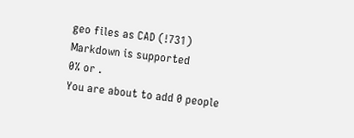geo files as CAD (!731)
Markdown is supported
0% or .
You are about to add 0 people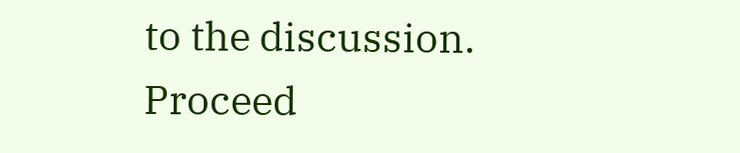to the discussion. Proceed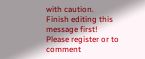with caution.
Finish editing this message first!
Please register or to comment